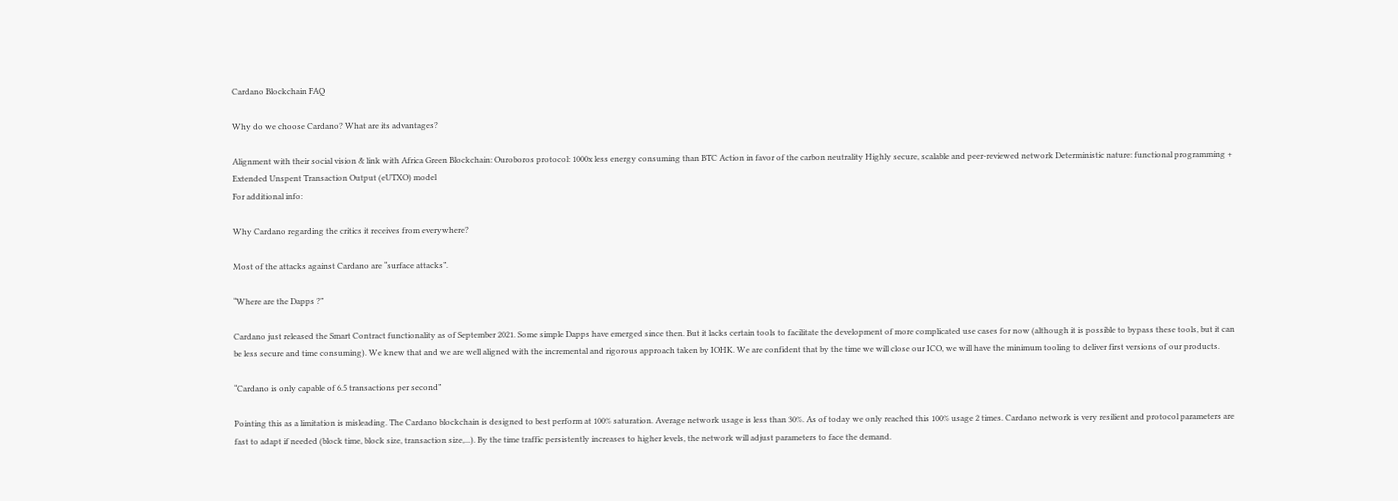Cardano Blockchain FAQ

Why do we choose Cardano? What are its advantages?

Alignment with their social vision & link with Africa Green Blockchain: Ouroboros protocol: 1000x less energy consuming than BTC Action in favor of the carbon neutrality Highly secure, scalable and peer-reviewed network Deterministic nature: functional programming + Extended Unspent Transaction Output (eUTXO) model
For additional info:

Why Cardano regarding the critics it receives from everywhere?

Most of the attacks against Cardano are “surface attacks”.

“Where are the Dapps ?”

Cardano just released the Smart Contract functionality as of September 2021. Some simple Dapps have emerged since then. But it lacks certain tools to facilitate the development of more complicated use cases for now (although it is possible to bypass these tools, but it can be less secure and time consuming). We knew that and we are well aligned with the incremental and rigorous approach taken by IOHK. We are confident that by the time we will close our ICO, we will have the minimum tooling to deliver first versions of our products.

“Cardano is only capable of 6.5 transactions per second”

Pointing this as a limitation is misleading. The Cardano blockchain is designed to best perform at 100% saturation. Average network usage is less than 30%. As of today we only reached this 100% usage 2 times. Cardano network is very resilient and protocol parameters are fast to adapt if needed (block time, block size, transaction size,...). By the time traffic persistently increases to higher levels, the network will adjust parameters to face the demand.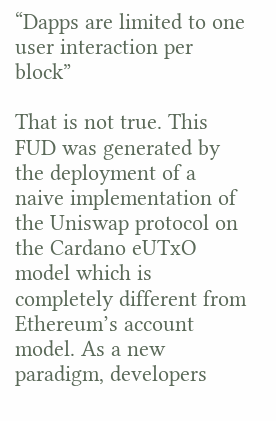“Dapps are limited to one user interaction per block”

That is not true. This FUD was generated by the deployment of a naive implementation of the Uniswap protocol on the Cardano eUTxO model which is completely different from Ethereum’s account model. As a new paradigm, developers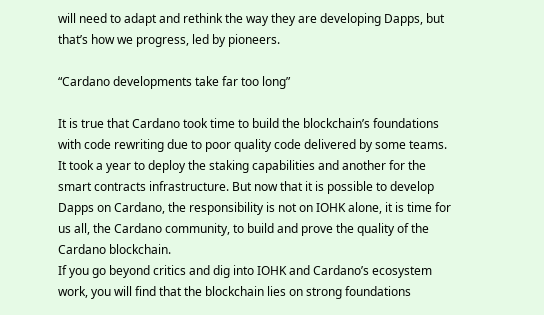will need to adapt and rethink the way they are developing Dapps, but that’s how we progress, led by pioneers.

“Cardano developments take far too long”

It is true that Cardano took time to build the blockchain’s foundations with code rewriting due to poor quality code delivered by some teams. It took a year to deploy the staking capabilities and another for the smart contracts infrastructure. But now that it is possible to develop Dapps on Cardano, the responsibility is not on IOHK alone, it is time for us all, the Cardano community, to build and prove the quality of the Cardano blockchain.
If you go beyond critics and dig into IOHK and Cardano’s ecosystem work, you will find that the blockchain lies on strong foundations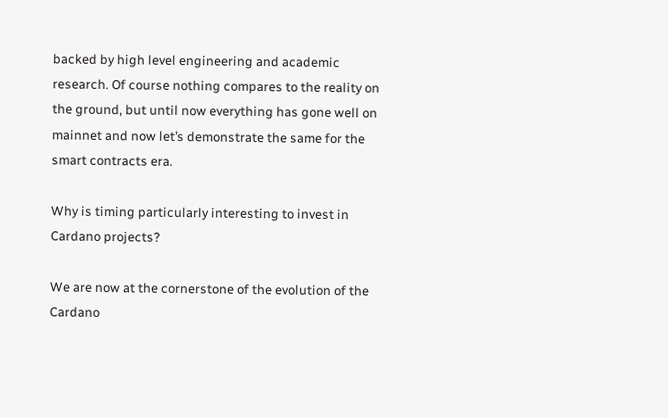backed by high level engineering and academic research. Of course nothing compares to the reality on the ground, but until now everything has gone well on mainnet and now let’s demonstrate the same for the smart contracts era.

Why is timing particularly interesting to invest in Cardano projects?

We are now at the cornerstone of the evolution of the Cardano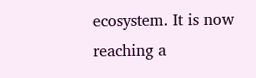ecosystem. It is now reaching a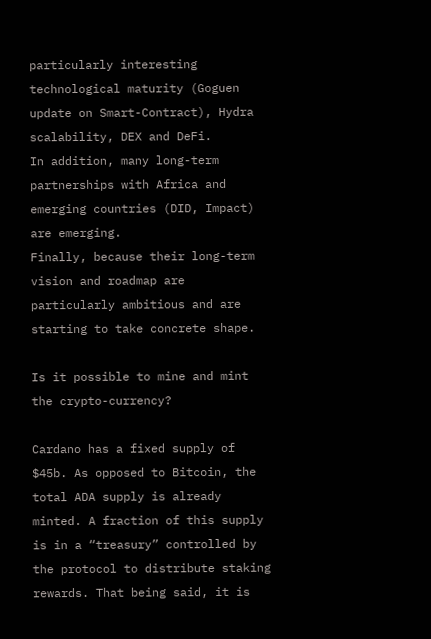particularly interesting technological maturity (Goguen update on Smart-Contract), Hydra scalability, DEX and DeFi.
In addition, many long-term partnerships with Africa and emerging countries (DID, Impact) are emerging.
Finally, because their long-term vision and roadmap are particularly ambitious and are starting to take concrete shape.

Is it possible to mine and mint the crypto-currency?

Cardano has a fixed supply of $45b. As opposed to Bitcoin, the total ADA supply is already minted. A fraction of this supply is in a “treasury” controlled by the protocol to distribute staking rewards. That being said, it is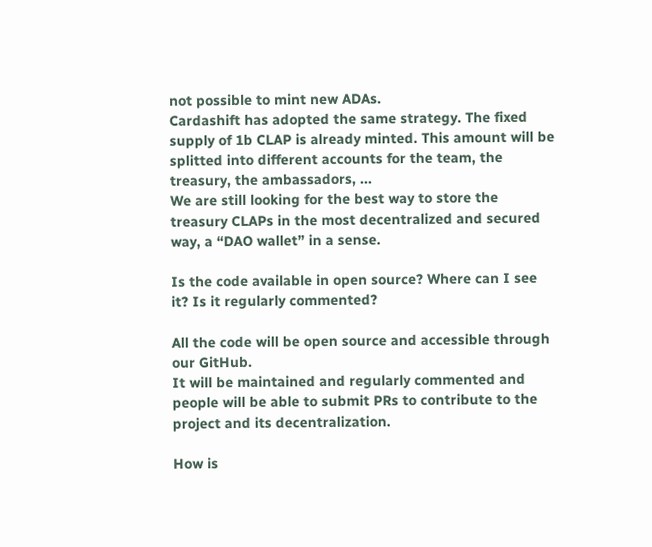not possible to mint new ADAs.
Cardashift has adopted the same strategy. The fixed supply of 1b CLAP is already minted. This amount will be splitted into different accounts for the team, the treasury, the ambassadors, ...
We are still looking for the best way to store the treasury CLAPs in the most decentralized and secured way, a “DAO wallet” in a sense.

Is the code available in open source? Where can I see it? Is it regularly commented?

All the code will be open source and accessible through our GitHub.
It will be maintained and regularly commented and people will be able to submit PRs to contribute to the project and its decentralization.

How is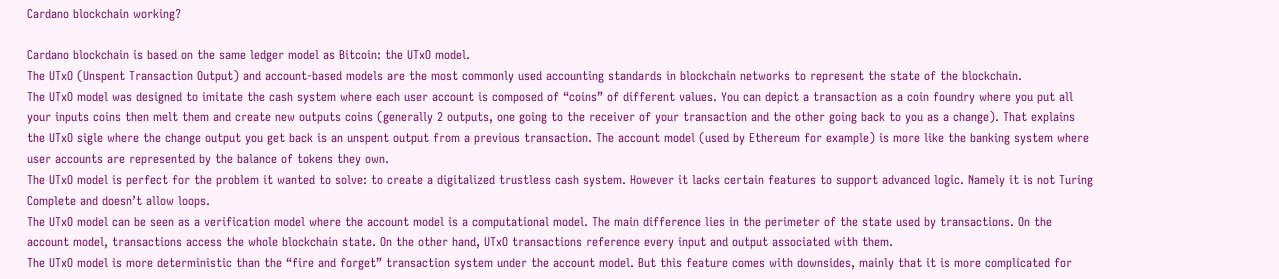Cardano blockchain working?

Cardano blockchain is based on the same ledger model as Bitcoin: the UTxO model.
The UTxO (Unspent Transaction Output) and account-based models are the most commonly used accounting standards in blockchain networks to represent the state of the blockchain.
The UTxO model was designed to imitate the cash system where each user account is composed of “coins” of different values. You can depict a transaction as a coin foundry where you put all your inputs coins then melt them and create new outputs coins (generally 2 outputs, one going to the receiver of your transaction and the other going back to you as a change). That explains the UTxO sigle where the change output you get back is an unspent output from a previous transaction. The account model (used by Ethereum for example) is more like the banking system where user accounts are represented by the balance of tokens they own.
The UTxO model is perfect for the problem it wanted to solve: to create a digitalized trustless cash system. However it lacks certain features to support advanced logic. Namely it is not Turing Complete and doesn’t allow loops.
The UTxO model can be seen as a verification model where the account model is a computational model. The main difference lies in the perimeter of the state used by transactions. On the account model, transactions access the whole blockchain state. On the other hand, UTxO transactions reference every input and output associated with them.
The UTxO model is more deterministic than the “fire and forget” transaction system under the account model. But this feature comes with downsides, mainly that it is more complicated for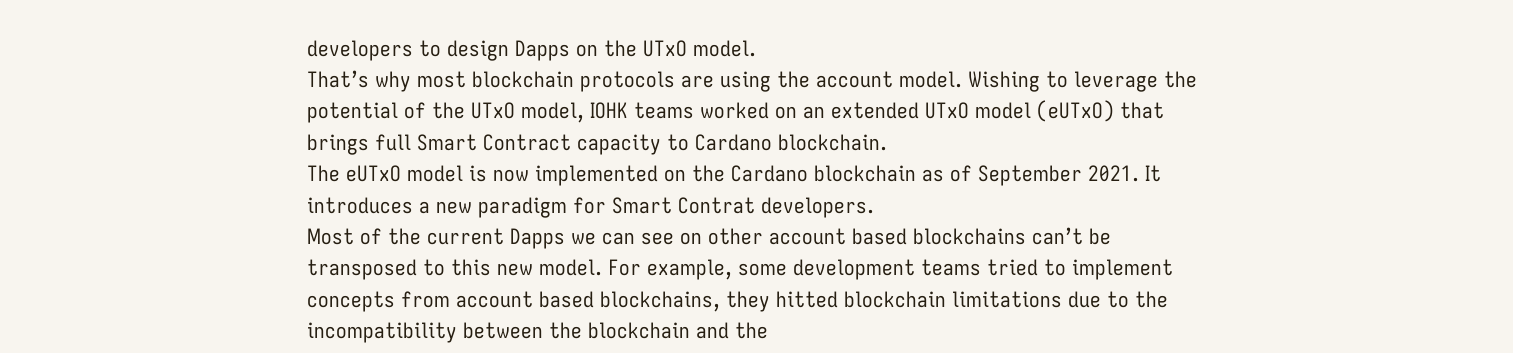developers to design Dapps on the UTxO model.
That’s why most blockchain protocols are using the account model. Wishing to leverage the potential of the UTxO model, IOHK teams worked on an extended UTxO model (eUTxO) that brings full Smart Contract capacity to Cardano blockchain.
The eUTxO model is now implemented on the Cardano blockchain as of September 2021. It introduces a new paradigm for Smart Contrat developers.
Most of the current Dapps we can see on other account based blockchains can’t be transposed to this new model. For example, some development teams tried to implement concepts from account based blockchains, they hitted blockchain limitations due to the incompatibility between the blockchain and the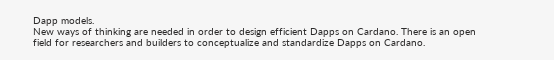Dapp models.
New ways of thinking are needed in order to design efficient Dapps on Cardano. There is an open field for researchers and builders to conceptualize and standardize Dapps on Cardano.